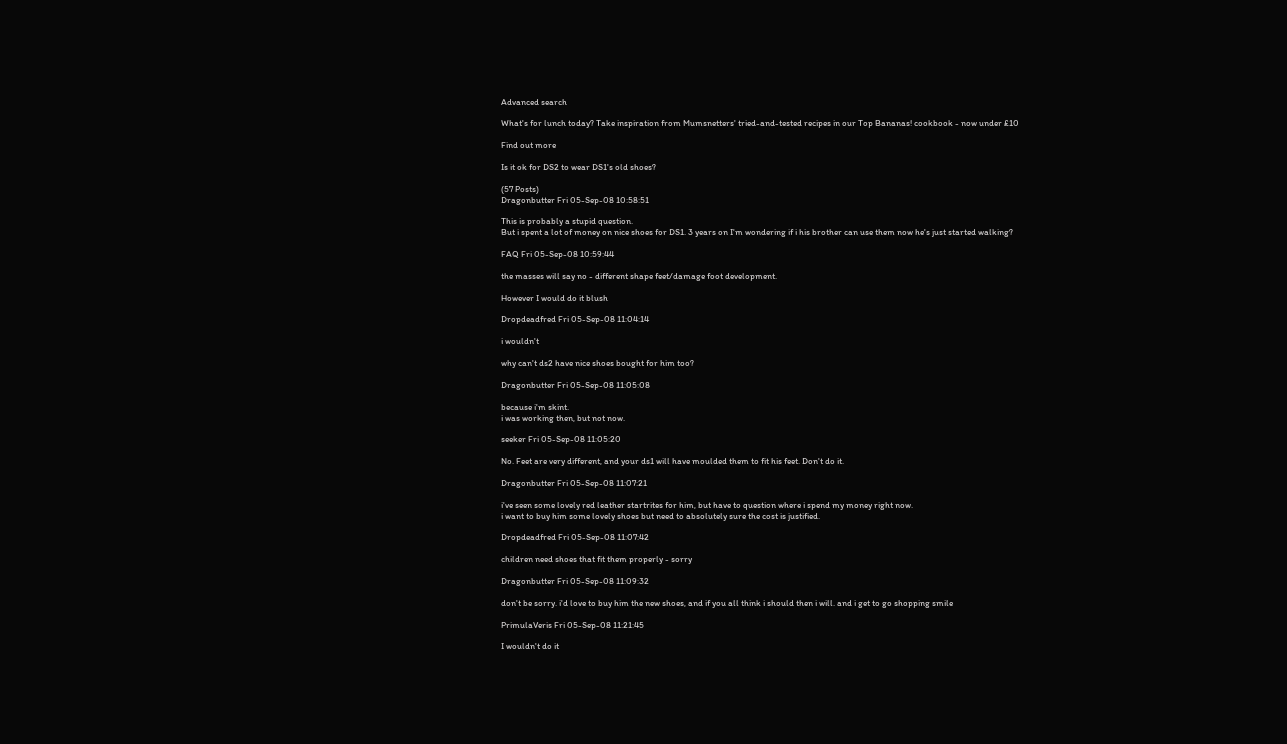Advanced search

What's for lunch today? Take inspiration from Mumsnetters' tried-and-tested recipes in our Top Bananas! cookbook - now under £10

Find out more

Is it ok for DS2 to wear DS1's old shoes?

(57 Posts)
Dragonbutter Fri 05-Sep-08 10:58:51

This is probably a stupid question.
But i spent a lot of money on nice shoes for DS1. 3 years on I'm wondering if i his brother can use them now he's just started walking?

FAQ Fri 05-Sep-08 10:59:44

the masses will say no - different shape feet/damage foot development.

However I would do it blush

Dropdeadfred Fri 05-Sep-08 11:04:14

i wouldn't

why can't ds2 have nice shoes bought for him too?

Dragonbutter Fri 05-Sep-08 11:05:08

because i'm skint.
i was working then, but not now.

seeker Fri 05-Sep-08 11:05:20

No. Feet are very different, and your ds1 will have moulded them to fit his feet. Don't do it.

Dragonbutter Fri 05-Sep-08 11:07:21

i've seen some lovely red leather startrites for him, but have to question where i spend my money right now.
i want to buy him some lovely shoes but need to absolutely sure the cost is justified.

Dropdeadfred Fri 05-Sep-08 11:07:42

children need shoes that fit them properly - sorry

Dragonbutter Fri 05-Sep-08 11:09:32

don't be sorry. i'd love to buy him the new shoes, and if you all think i should then i will. and i get to go shopping smile

PrimulaVeris Fri 05-Sep-08 11:21:45

I wouldn't do it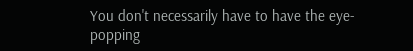You don't necessarily have to have the eye-popping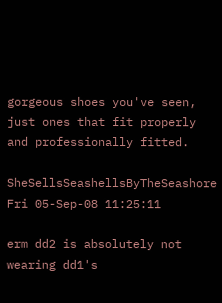gorgeous shoes you've seen, just ones that fit properly and professionally fitted.

SheSellsSeashellsByTheSeashore Fri 05-Sep-08 11:25:11

erm dd2 is absolutely not wearing dd1's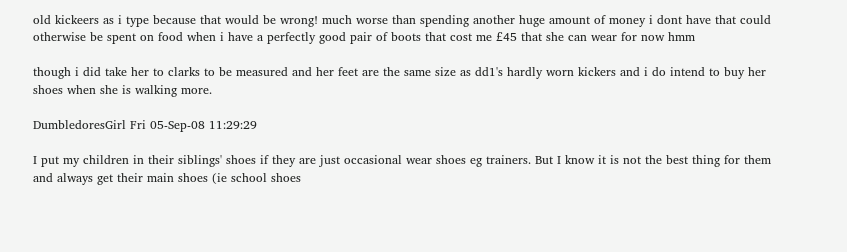old kickeers as i type because that would be wrong! much worse than spending another huge amount of money i dont have that could otherwise be spent on food when i have a perfectly good pair of boots that cost me £45 that she can wear for now hmm

though i did take her to clarks to be measured and her feet are the same size as dd1's hardly worn kickers and i do intend to buy her shoes when she is walking more.

DumbledoresGirl Fri 05-Sep-08 11:29:29

I put my children in their siblings' shoes if they are just occasional wear shoes eg trainers. But I know it is not the best thing for them and always get their main shoes (ie school shoes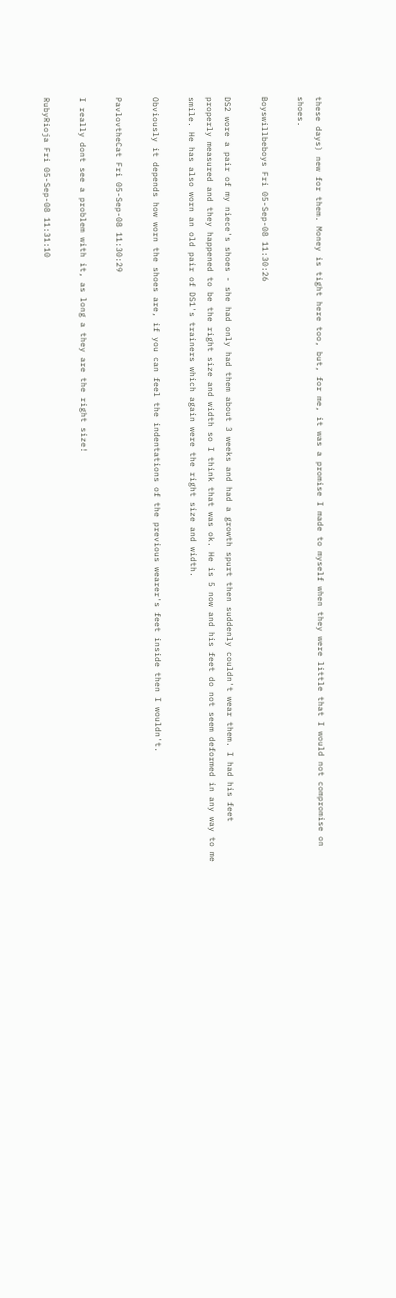these days) new for them. Money is tight here too, but, for me, it was a promise I made to myself when they were little that I would not compromise on shoes.

Boyswillbeboys Fri 05-Sep-08 11:30:26

DS2 wore a pair of my niece's shoes - she had only had them about 3 weeks and had a growth spurt then suddenly couldn't wear them. I had his feet properly measured and they happened to be the right size and width so I think that was ok. He is 5 now and his feet do not seem deformed in any way to me smile. He has also worn an old pair of DS1's trainers which again were the right size and width.

Obviously it depends how worn the shoes are, if you can feel the indentations of the previous wearer's feet inside then I wouldn't.

PavlovtheCat Fri 05-Sep-08 11:30:29

I really dont see a problem with it, as long a they are the right size!

RubyRioja Fri 05-Sep-08 11:31:10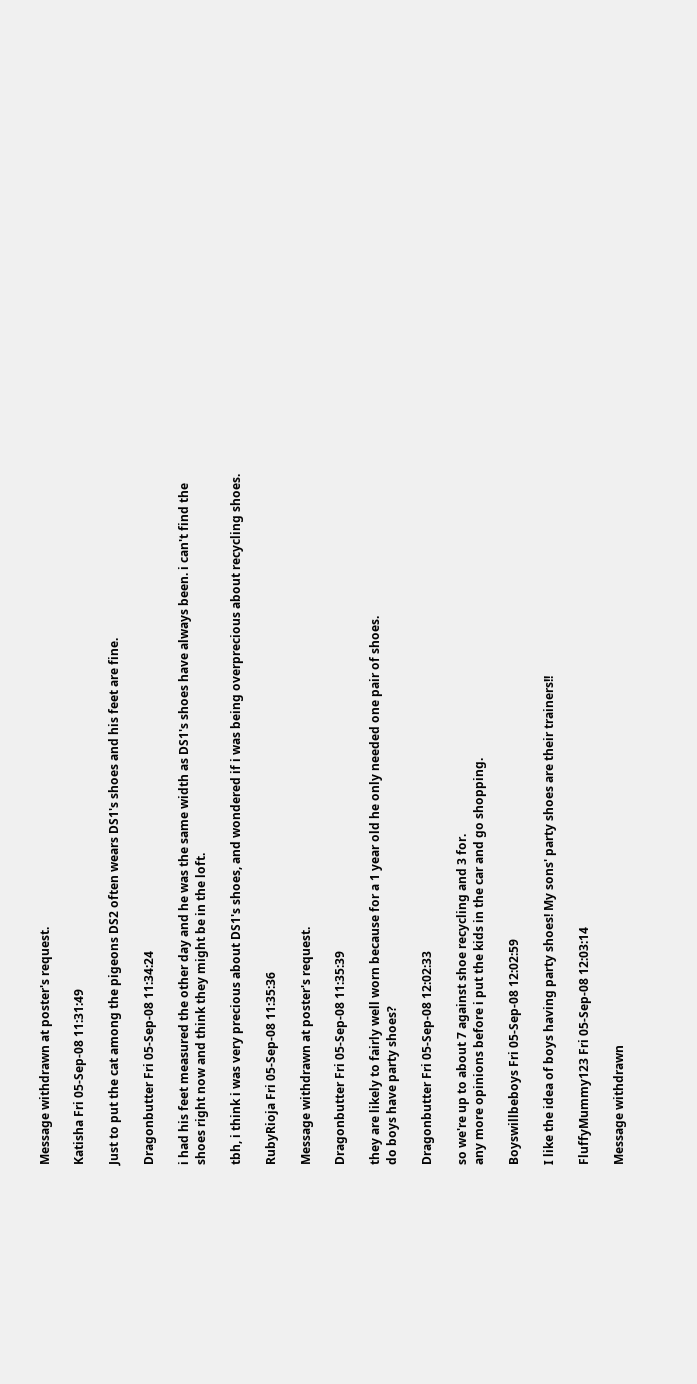Message withdrawn at poster's request.

Katisha Fri 05-Sep-08 11:31:49

Just to put the cat among the pigeons DS2 often wears DS1's shoes and his feet are fine.

Dragonbutter Fri 05-Sep-08 11:34:24

i had his feet measured the other day and he was the same width as DS1's shoes have always been. i can't find the shoes right now and think they might be in the loft.

tbh, i think i was very precious about DS1's shoes, and wondered if i was being overprecious about recycling shoes.

RubyRioja Fri 05-Sep-08 11:35:36

Message withdrawn at poster's request.

Dragonbutter Fri 05-Sep-08 11:35:39

they are likely to fairly well worn because for a 1 year old he only needed one pair of shoes.
do boys have party shoes?

Dragonbutter Fri 05-Sep-08 12:02:33

so we're up to about 7 against shoe recycling and 3 for.
any more opinions before i put the kids in the car and go shopping.

Boyswillbeboys Fri 05-Sep-08 12:02:59

I like the idea of boys having party shoes! My sons' party shoes are their trainers!!

FluffyMummy123 Fri 05-Sep-08 12:03:14

Message withdrawn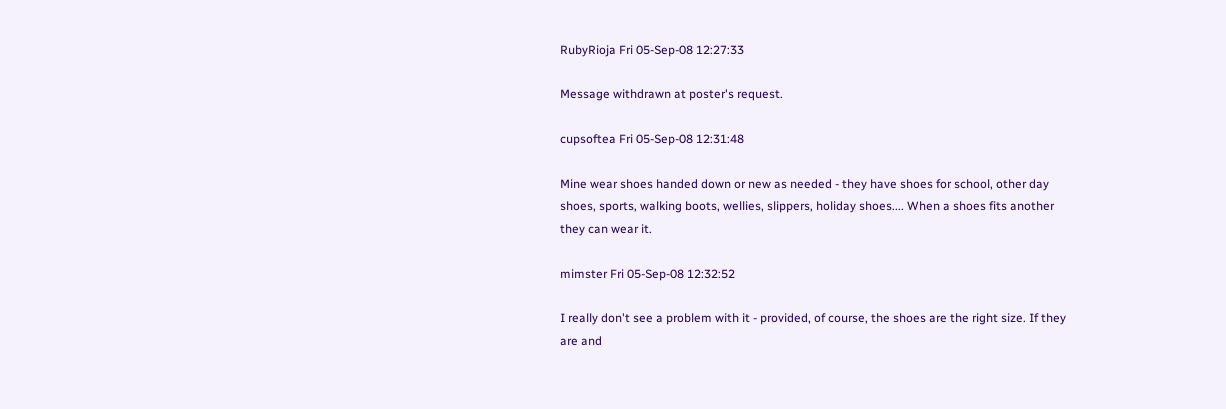RubyRioja Fri 05-Sep-08 12:27:33

Message withdrawn at poster's request.

cupsoftea Fri 05-Sep-08 12:31:48

Mine wear shoes handed down or new as needed - they have shoes for school, other day shoes, sports, walking boots, wellies, slippers, holiday shoes.... When a shoes fits another they can wear it.

mimster Fri 05-Sep-08 12:32:52

I really don't see a problem with it - provided, of course, the shoes are the right size. If they are and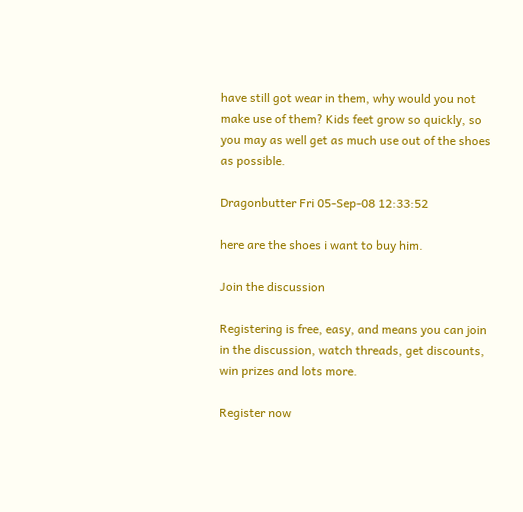have still got wear in them, why would you not make use of them? Kids feet grow so quickly, so you may as well get as much use out of the shoes as possible.

Dragonbutter Fri 05-Sep-08 12:33:52

here are the shoes i want to buy him.

Join the discussion

Registering is free, easy, and means you can join in the discussion, watch threads, get discounts, win prizes and lots more.

Register now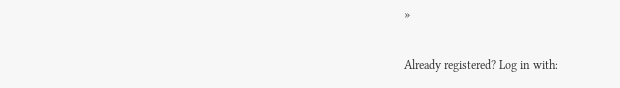»

Already registered? Log in with: